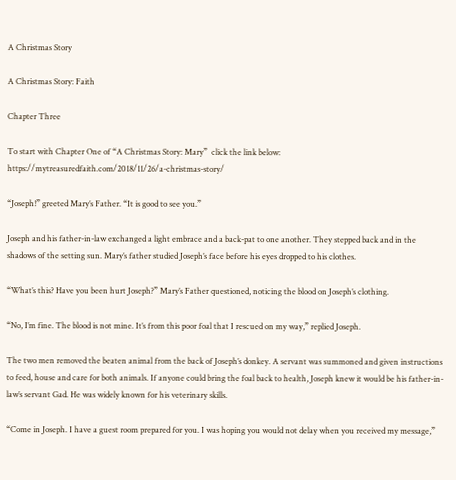A Christmas Story

A Christmas Story: Faith

Chapter Three

To start with Chapter One of “A Christmas Story: Mary”  click the link below:                                 https://mytreasuredfaith.com/2018/11/26/a-christmas-story/

“Joseph!” greeted Mary’s Father. “It is good to see you.”

Joseph and his father-in-law exchanged a light embrace and a back-pat to one another. They stepped back and in the shadows of the setting sun. Mary’s father studied Joseph’s face before his eyes dropped to his clothes.

“What’s this? Have you been hurt Joseph?” Mary’s Father questioned, noticing the blood on Joseph’s clothing.

“No, I’m fine. The blood is not mine. It’s from this poor foal that I rescued on my way,” replied Joseph.

The two men removed the beaten animal from the back of Joseph’s donkey. A servant was summoned and given instructions to feed, house and care for both animals. If anyone could bring the foal back to health, Joseph knew it would be his father-in-law’s servant Gad. He was widely known for his veterinary skills.

“Come in Joseph. I have a guest room prepared for you. I was hoping you would not delay when you received my message,”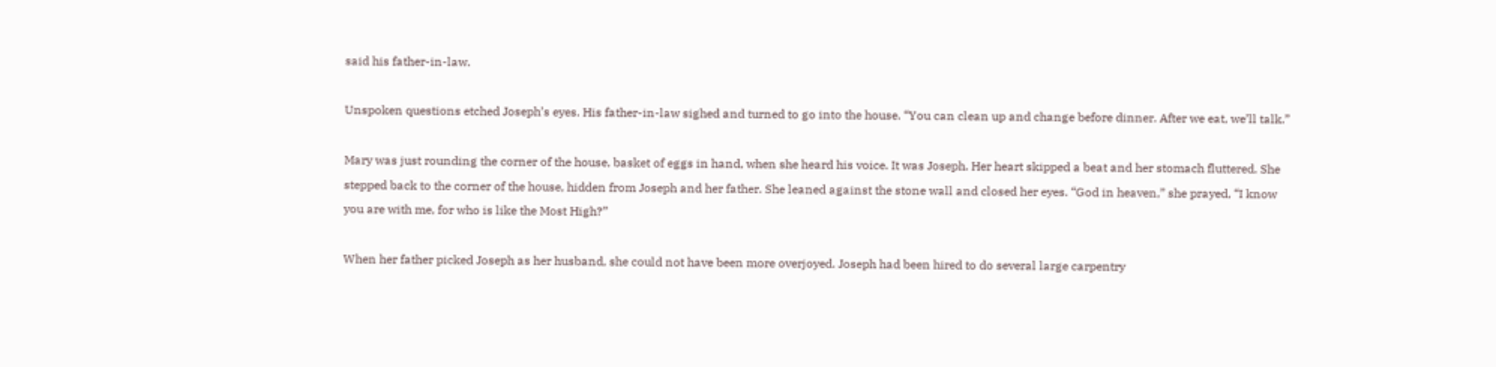said his father-in-law.

Unspoken questions etched Joseph’s eyes. His father-in-law sighed and turned to go into the house. “You can clean up and change before dinner. After we eat, we’ll talk.”

Mary was just rounding the corner of the house, basket of eggs in hand, when she heard his voice. It was Joseph. Her heart skipped a beat and her stomach fluttered. She stepped back to the corner of the house, hidden from Joseph and her father. She leaned against the stone wall and closed her eyes. “God in heaven,” she prayed, “I know you are with me, for who is like the Most High?”

When her father picked Joseph as her husband, she could not have been more overjoyed. Joseph had been hired to do several large carpentry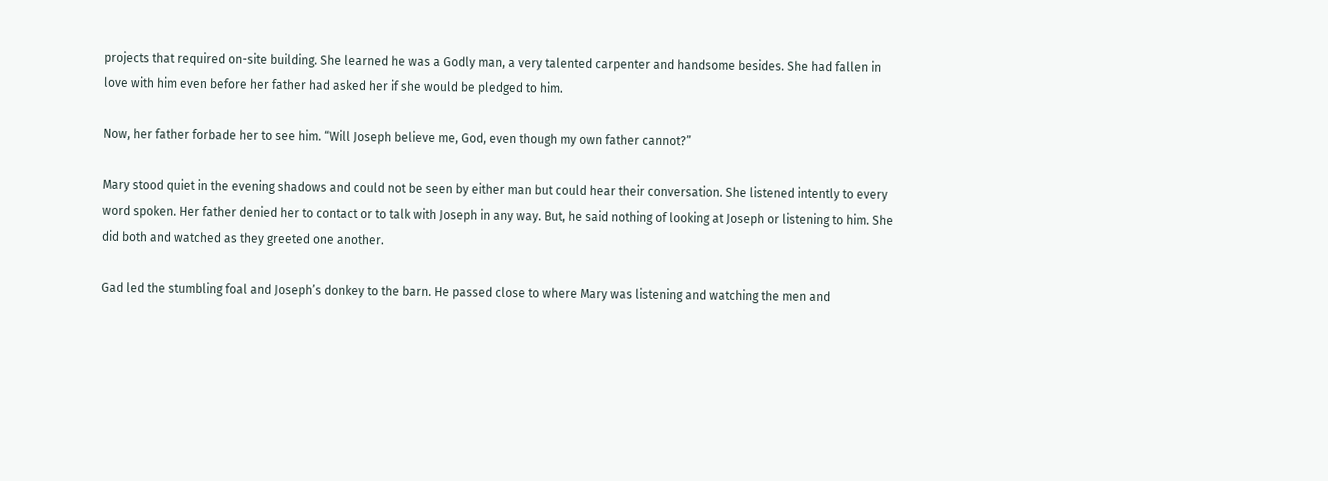projects that required on-site building. She learned he was a Godly man, a very talented carpenter and handsome besides. She had fallen in love with him even before her father had asked her if she would be pledged to him.

Now, her father forbade her to see him. “Will Joseph believe me, God, even though my own father cannot?”

Mary stood quiet in the evening shadows and could not be seen by either man but could hear their conversation. She listened intently to every word spoken. Her father denied her to contact or to talk with Joseph in any way. But, he said nothing of looking at Joseph or listening to him. She did both and watched as they greeted one another.

Gad led the stumbling foal and Joseph’s donkey to the barn. He passed close to where Mary was listening and watching the men and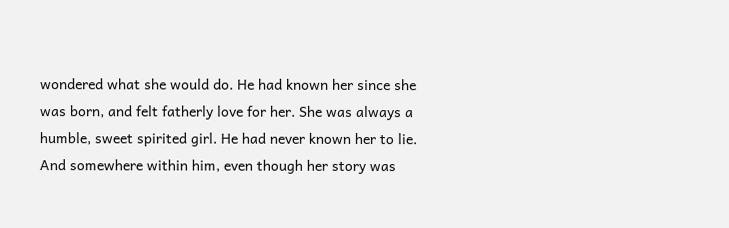wondered what she would do. He had known her since she was born, and felt fatherly love for her. She was always a humble, sweet spirited girl. He had never known her to lie. And somewhere within him, even though her story was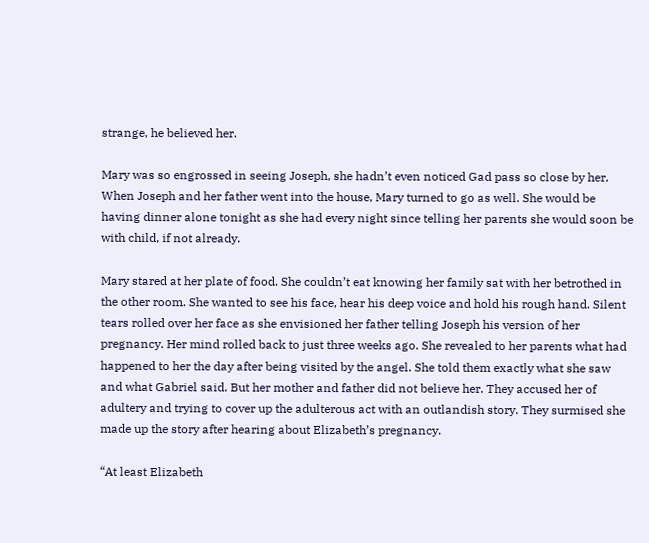strange, he believed her.

Mary was so engrossed in seeing Joseph, she hadn’t even noticed Gad pass so close by her. When Joseph and her father went into the house, Mary turned to go as well. She would be having dinner alone tonight as she had every night since telling her parents she would soon be with child, if not already.

Mary stared at her plate of food. She couldn’t eat knowing her family sat with her betrothed in the other room. She wanted to see his face, hear his deep voice and hold his rough hand. Silent tears rolled over her face as she envisioned her father telling Joseph his version of her pregnancy. Her mind rolled back to just three weeks ago. She revealed to her parents what had happened to her the day after being visited by the angel. She told them exactly what she saw and what Gabriel said. But her mother and father did not believe her. They accused her of adultery and trying to cover up the adulterous act with an outlandish story. They surmised she made up the story after hearing about Elizabeth’s pregnancy.

“At least Elizabeth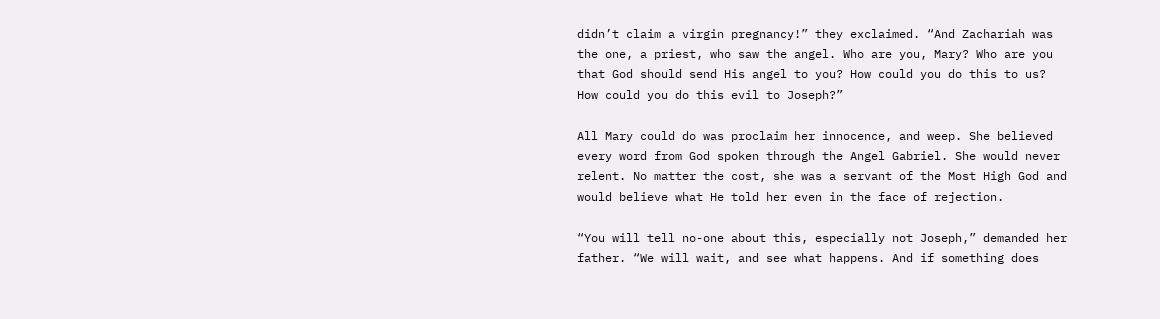didn’t claim a virgin pregnancy!” they exclaimed. “And Zachariah was the one, a priest, who saw the angel. Who are you, Mary? Who are you that God should send His angel to you? How could you do this to us? How could you do this evil to Joseph?”

All Mary could do was proclaim her innocence, and weep. She believed every word from God spoken through the Angel Gabriel. She would never relent. No matter the cost, she was a servant of the Most High God and would believe what He told her even in the face of rejection.

“You will tell no-one about this, especially not Joseph,” demanded her father. “We will wait, and see what happens. And if something does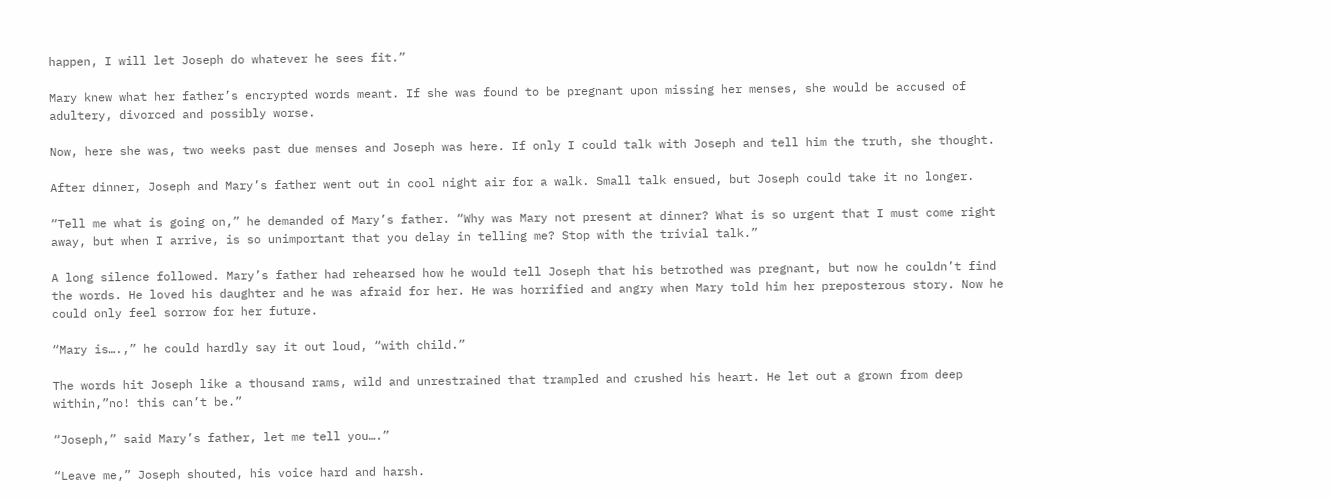happen, I will let Joseph do whatever he sees fit.”

Mary knew what her father’s encrypted words meant. If she was found to be pregnant upon missing her menses, she would be accused of adultery, divorced and possibly worse.

Now, here she was, two weeks past due menses and Joseph was here. If only I could talk with Joseph and tell him the truth, she thought.

After dinner, Joseph and Mary’s father went out in cool night air for a walk. Small talk ensued, but Joseph could take it no longer.

“Tell me what is going on,” he demanded of Mary’s father. “Why was Mary not present at dinner? What is so urgent that I must come right away, but when I arrive, is so unimportant that you delay in telling me? Stop with the trivial talk.”

A long silence followed. Mary’s father had rehearsed how he would tell Joseph that his betrothed was pregnant, but now he couldn’t find the words. He loved his daughter and he was afraid for her. He was horrified and angry when Mary told him her preposterous story. Now he could only feel sorrow for her future.

“Mary is….,” he could hardly say it out loud, “with child.”

The words hit Joseph like a thousand rams, wild and unrestrained that trampled and crushed his heart. He let out a grown from deep within,”no! this can’t be.”

“Joseph,” said Mary’s father, let me tell you….”

“Leave me,” Joseph shouted, his voice hard and harsh.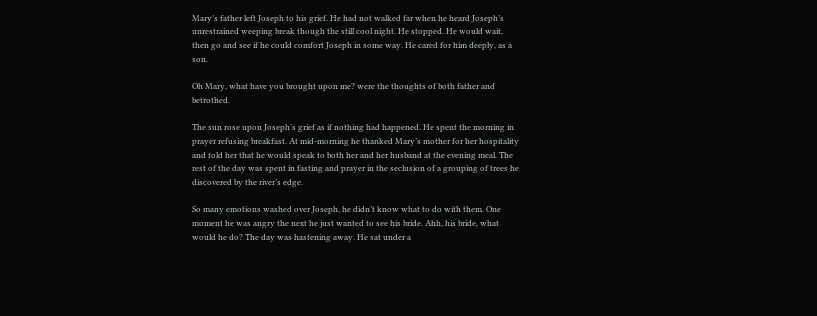Mary’s father left Joseph to his grief. He had not walked far when he heard Joseph’s unrestrained weeping break though the still cool night. He stopped. He would wait, then go and see if he could comfort Joseph in some way. He cared for him deeply, as a son.

Oh Mary, what have you brought upon me? were the thoughts of both father and betrothed.

The sun rose upon Joseph’s grief as if nothing had happened. He spent the morning in prayer refusing breakfast. At mid-morning he thanked Mary’s mother for her hospitality and told her that he would speak to both her and her husband at the evening meal. The rest of the day was spent in fasting and prayer in the seclusion of a grouping of trees he discovered by the river’s edge.

So many emotions washed over Joseph, he didn’t know what to do with them. One moment he was angry the next he just wanted to see his bride. Ahh, his bride, what would he do? The day was hastening away. He sat under a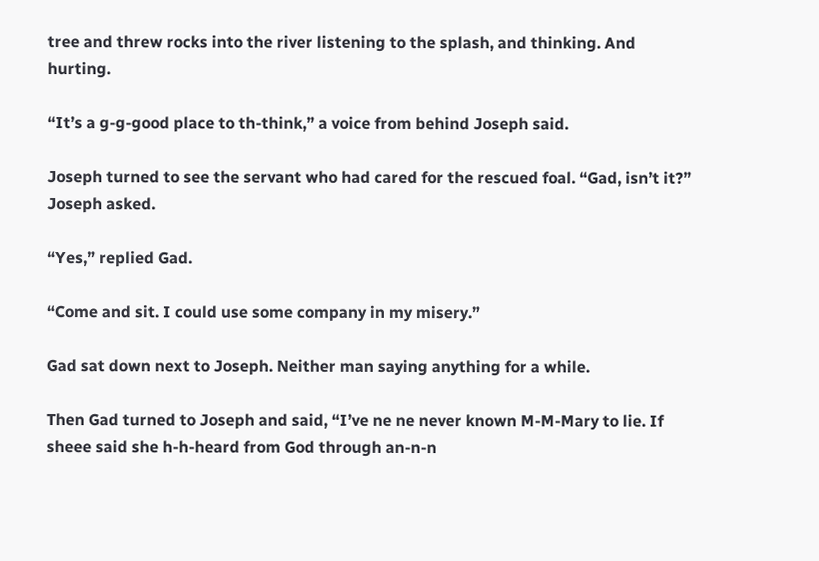tree and threw rocks into the river listening to the splash, and thinking. And hurting.

“It’s a g-g-good place to th-think,” a voice from behind Joseph said.

Joseph turned to see the servant who had cared for the rescued foal. “Gad, isn’t it?” Joseph asked.

“Yes,” replied Gad.

“Come and sit. I could use some company in my misery.”

Gad sat down next to Joseph. Neither man saying anything for a while.

Then Gad turned to Joseph and said, “I’ve ne ne never known M-M-Mary to lie. If sheee said she h-h-heard from God through an-n-n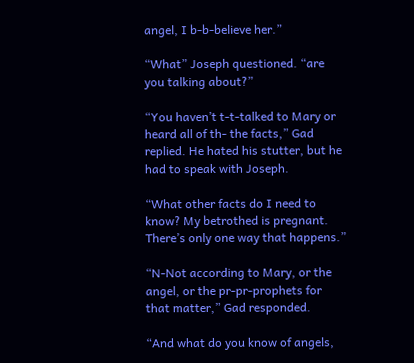angel, I b-b-believe her.”

“What” Joseph questioned. “are you talking about?”

“You haven’t t-t-talked to Mary or heard all of th- the facts,” Gad replied. He hated his stutter, but he had to speak with Joseph.

“What other facts do I need to know? My betrothed is pregnant. There’s only one way that happens.”

“N-Not according to Mary, or the angel, or the pr-pr-prophets for that matter,” Gad responded.

“And what do you know of angels,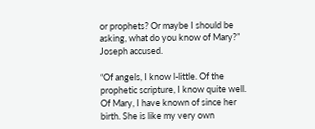or prophets? Or maybe I should be asking, what do you know of Mary?” Joseph accused.

“Of angels, I know l-little. Of the prophetic scripture, I know quite well. Of Mary, I have known of since her birth. She is like my very own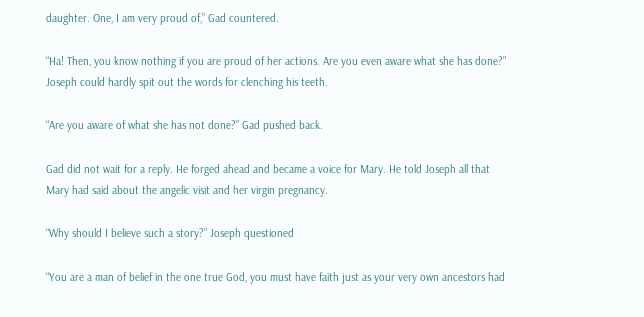daughter. One, I am very proud of,” Gad countered.

“Ha! Then, you know nothing if you are proud of her actions. Are you even aware what she has done?” Joseph could hardly spit out the words for clenching his teeth.

“Are you aware of what she has not done?” Gad pushed back.

Gad did not wait for a reply. He forged ahead and became a voice for Mary. He told Joseph all that Mary had said about the angelic visit and her virgin pregnancy.

“Why should I believe such a story?” Joseph questioned

“You are a man of belief in the one true God, you must have faith just as your very own ancestors had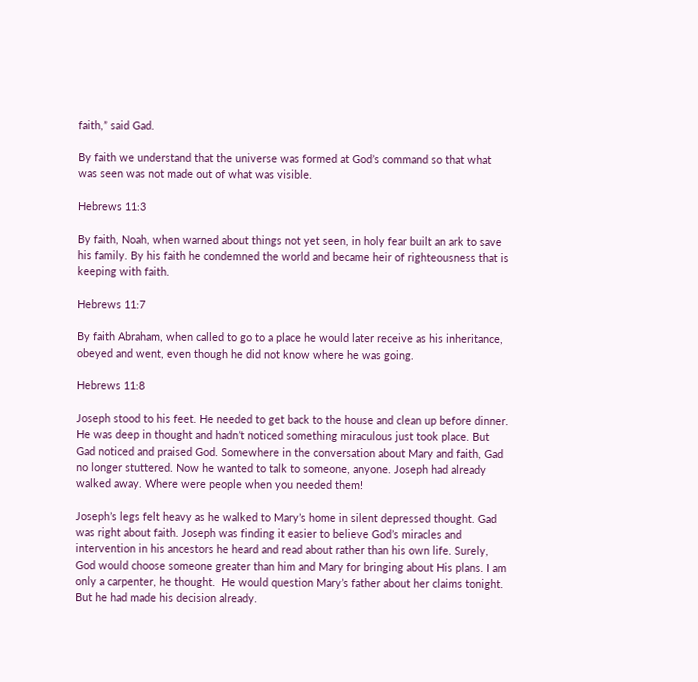faith,” said Gad.

By faith we understand that the universe was formed at God’s command so that what was seen was not made out of what was visible.

Hebrews 11:3

By faith, Noah, when warned about things not yet seen, in holy fear built an ark to save his family. By his faith he condemned the world and became heir of righteousness that is keeping with faith.

Hebrews 11:7

By faith Abraham, when called to go to a place he would later receive as his inheritance, obeyed and went, even though he did not know where he was going.

Hebrews 11:8

Joseph stood to his feet. He needed to get back to the house and clean up before dinner. He was deep in thought and hadn’t noticed something miraculous just took place. But Gad noticed and praised God. Somewhere in the conversation about Mary and faith, Gad no longer stuttered. Now he wanted to talk to someone, anyone. Joseph had already walked away. Where were people when you needed them!

Joseph’s legs felt heavy as he walked to Mary’s home in silent depressed thought. Gad was right about faith. Joseph was finding it easier to believe God’s miracles and intervention in his ancestors he heard and read about rather than his own life. Surely, God would choose someone greater than him and Mary for bringing about His plans. I am only a carpenter, he thought.  He would question Mary’s father about her claims tonight. But he had made his decision already.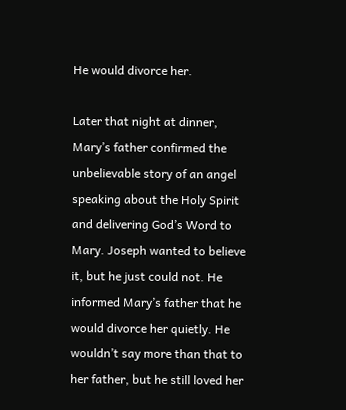He would divorce her.

Later that night at dinner, Mary’s father confirmed the unbelievable story of an angel speaking about the Holy Spirit and delivering God’s Word to Mary. Joseph wanted to believe it, but he just could not. He informed Mary’s father that he would divorce her quietly. He wouldn’t say more than that to her father, but he still loved her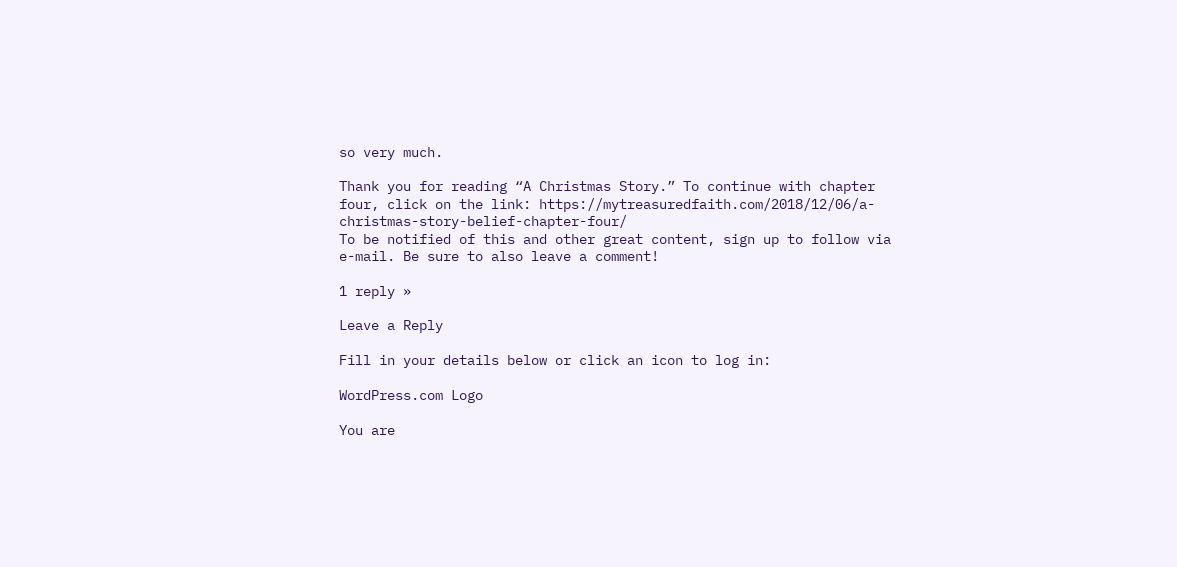so very much.

Thank you for reading “A Christmas Story.” To continue with chapter four, click on the link: https://mytreasuredfaith.com/2018/12/06/a-christmas-story-belief-chapter-four/                                                                                                 To be notified of this and other great content, sign up to follow via e-mail. Be sure to also leave a comment!

1 reply »

Leave a Reply

Fill in your details below or click an icon to log in:

WordPress.com Logo

You are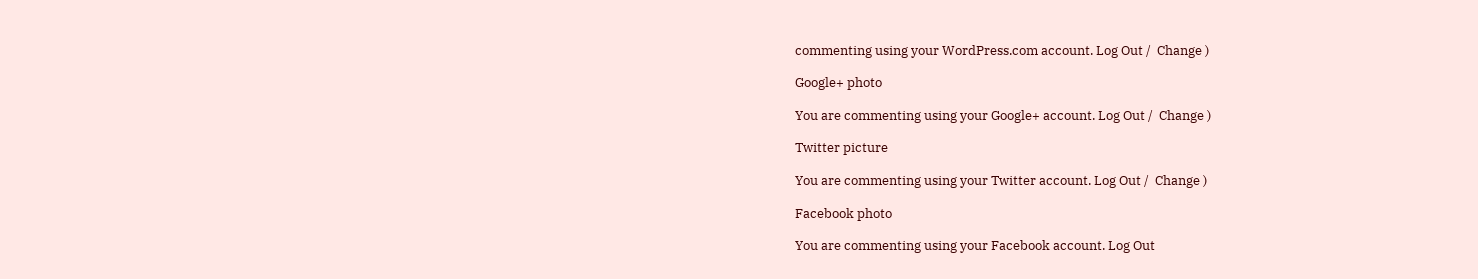commenting using your WordPress.com account. Log Out /  Change )

Google+ photo

You are commenting using your Google+ account. Log Out /  Change )

Twitter picture

You are commenting using your Twitter account. Log Out /  Change )

Facebook photo

You are commenting using your Facebook account. Log Out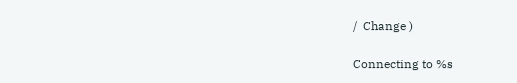/  Change )

Connecting to %s